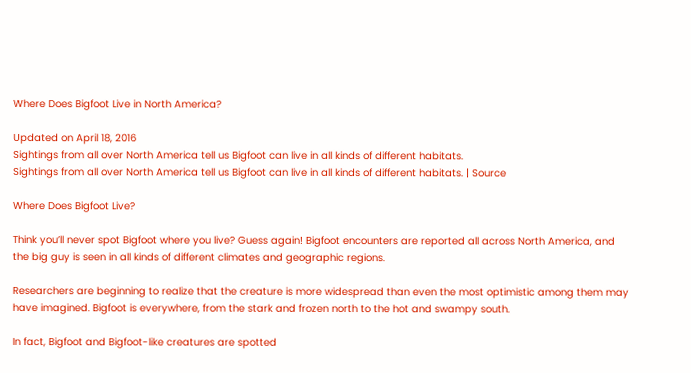Where Does Bigfoot Live in North America?

Updated on April 18, 2016
Sightings from all over North America tell us Bigfoot can live in all kinds of different habitats.
Sightings from all over North America tell us Bigfoot can live in all kinds of different habitats. | Source

Where Does Bigfoot Live?

Think you’ll never spot Bigfoot where you live? Guess again! Bigfoot encounters are reported all across North America, and the big guy is seen in all kinds of different climates and geographic regions.

Researchers are beginning to realize that the creature is more widespread than even the most optimistic among them may have imagined. Bigfoot is everywhere, from the stark and frozen north to the hot and swampy south.

In fact, Bigfoot and Bigfoot-like creatures are spotted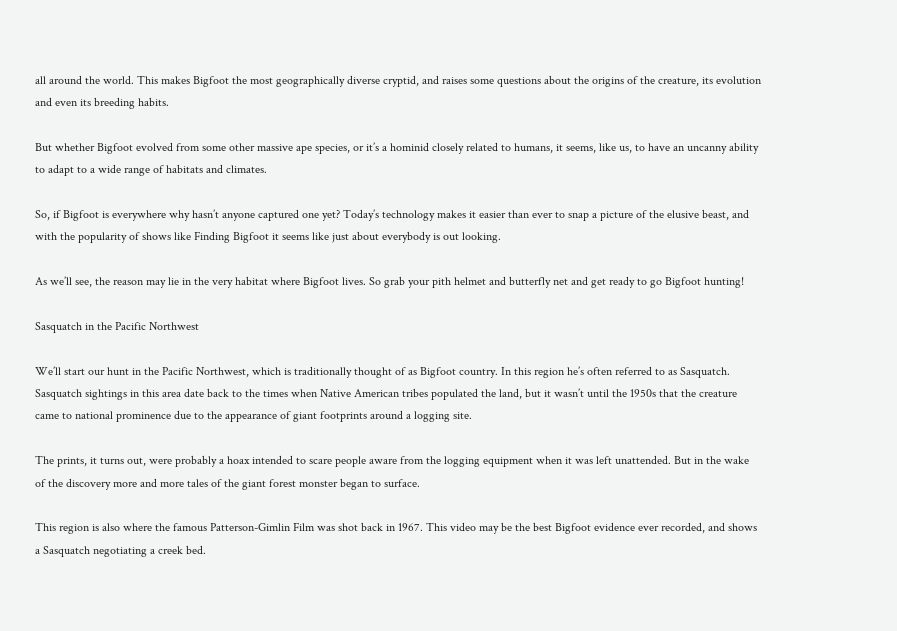all around the world. This makes Bigfoot the most geographically diverse cryptid, and raises some questions about the origins of the creature, its evolution and even its breeding habits.

But whether Bigfoot evolved from some other massive ape species, or it’s a hominid closely related to humans, it seems, like us, to have an uncanny ability to adapt to a wide range of habitats and climates.

So, if Bigfoot is everywhere why hasn’t anyone captured one yet? Today’s technology makes it easier than ever to snap a picture of the elusive beast, and with the popularity of shows like Finding Bigfoot it seems like just about everybody is out looking.

As we’ll see, the reason may lie in the very habitat where Bigfoot lives. So grab your pith helmet and butterfly net and get ready to go Bigfoot hunting!

Sasquatch in the Pacific Northwest

We’ll start our hunt in the Pacific Northwest, which is traditionally thought of as Bigfoot country. In this region he’s often referred to as Sasquatch. Sasquatch sightings in this area date back to the times when Native American tribes populated the land, but it wasn’t until the 1950s that the creature came to national prominence due to the appearance of giant footprints around a logging site.

The prints, it turns out, were probably a hoax intended to scare people aware from the logging equipment when it was left unattended. But in the wake of the discovery more and more tales of the giant forest monster began to surface.

This region is also where the famous Patterson-Gimlin Film was shot back in 1967. This video may be the best Bigfoot evidence ever recorded, and shows a Sasquatch negotiating a creek bed.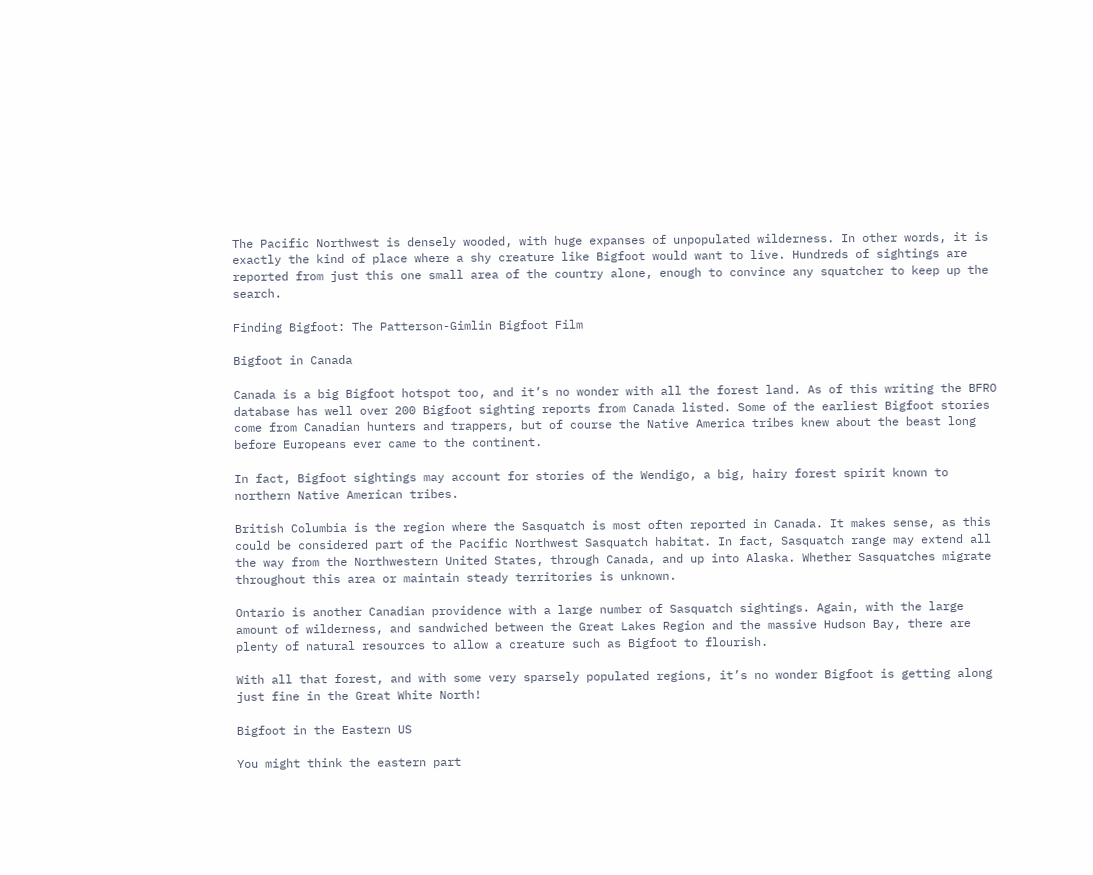The Pacific Northwest is densely wooded, with huge expanses of unpopulated wilderness. In other words, it is exactly the kind of place where a shy creature like Bigfoot would want to live. Hundreds of sightings are reported from just this one small area of the country alone, enough to convince any squatcher to keep up the search.

Finding Bigfoot: The Patterson-Gimlin Bigfoot Film

Bigfoot in Canada

Canada is a big Bigfoot hotspot too, and it’s no wonder with all the forest land. As of this writing the BFRO database has well over 200 Bigfoot sighting reports from Canada listed. Some of the earliest Bigfoot stories come from Canadian hunters and trappers, but of course the Native America tribes knew about the beast long before Europeans ever came to the continent.

In fact, Bigfoot sightings may account for stories of the Wendigo, a big, hairy forest spirit known to northern Native American tribes.

British Columbia is the region where the Sasquatch is most often reported in Canada. It makes sense, as this could be considered part of the Pacific Northwest Sasquatch habitat. In fact, Sasquatch range may extend all the way from the Northwestern United States, through Canada, and up into Alaska. Whether Sasquatches migrate throughout this area or maintain steady territories is unknown.

Ontario is another Canadian providence with a large number of Sasquatch sightings. Again, with the large amount of wilderness, and sandwiched between the Great Lakes Region and the massive Hudson Bay, there are plenty of natural resources to allow a creature such as Bigfoot to flourish.

With all that forest, and with some very sparsely populated regions, it’s no wonder Bigfoot is getting along just fine in the Great White North!

Bigfoot in the Eastern US

You might think the eastern part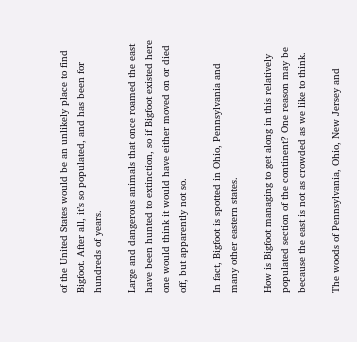of the United States would be an unlikely place to find Bigfoot. After all, it’s so populated, and has been for hundreds of years.

Large and dangerous animals that once roamed the east have been hunted to extinction, so if Bigfoot existed here one would think it would have either moved on or died off, but apparently not so.

In fact, Bigfoot is spotted in Ohio, Pennsylvania and many other eastern states.

How is Bigfoot managing to get along in this relatively populated section of the continent? One reason may be because the east is not as crowded as we like to think.

The woods of Pennsylvania, Ohio, New Jersey and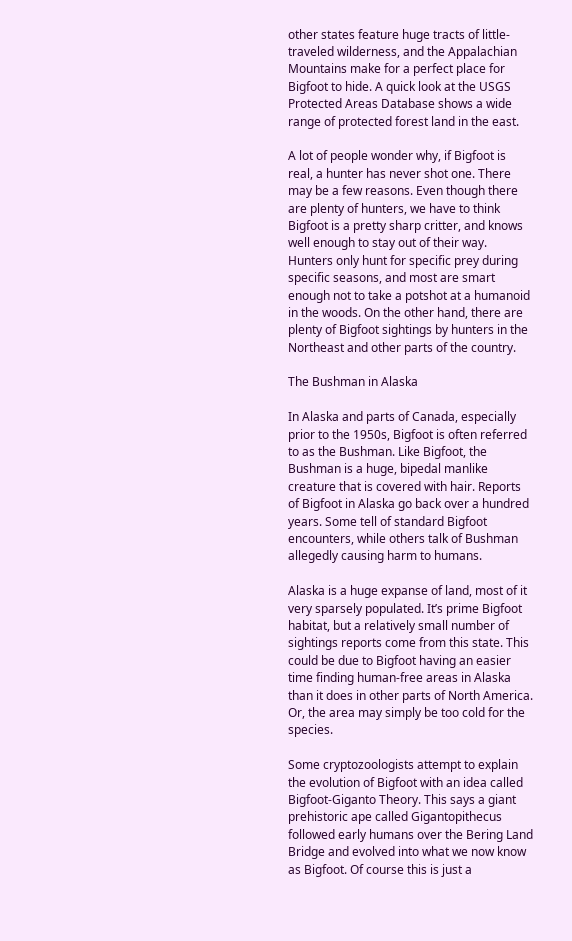other states feature huge tracts of little-traveled wilderness, and the Appalachian Mountains make for a perfect place for Bigfoot to hide. A quick look at the USGS Protected Areas Database shows a wide range of protected forest land in the east.

A lot of people wonder why, if Bigfoot is real, a hunter has never shot one. There may be a few reasons. Even though there are plenty of hunters, we have to think Bigfoot is a pretty sharp critter, and knows well enough to stay out of their way. Hunters only hunt for specific prey during specific seasons, and most are smart enough not to take a potshot at a humanoid in the woods. On the other hand, there are plenty of Bigfoot sightings by hunters in the Northeast and other parts of the country.

The Bushman in Alaska

In Alaska and parts of Canada, especially prior to the 1950s, Bigfoot is often referred to as the Bushman. Like Bigfoot, the Bushman is a huge, bipedal manlike creature that is covered with hair. Reports of Bigfoot in Alaska go back over a hundred years. Some tell of standard Bigfoot encounters, while others talk of Bushman allegedly causing harm to humans.

Alaska is a huge expanse of land, most of it very sparsely populated. It’s prime Bigfoot habitat, but a relatively small number of sightings reports come from this state. This could be due to Bigfoot having an easier time finding human-free areas in Alaska than it does in other parts of North America. Or, the area may simply be too cold for the species.

Some cryptozoologists attempt to explain the evolution of Bigfoot with an idea called Bigfoot-Giganto Theory. This says a giant prehistoric ape called Gigantopithecus followed early humans over the Bering Land Bridge and evolved into what we now know as Bigfoot. Of course this is just a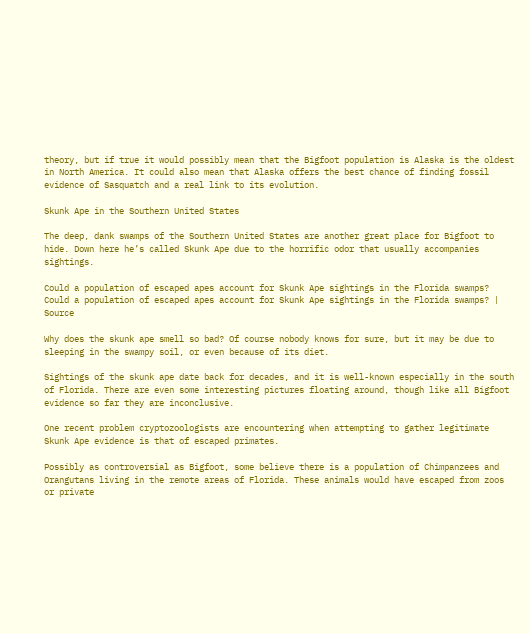theory, but if true it would possibly mean that the Bigfoot population is Alaska is the oldest in North America. It could also mean that Alaska offers the best chance of finding fossil evidence of Sasquatch and a real link to its evolution.

Skunk Ape in the Southern United States

The deep, dank swamps of the Southern United States are another great place for Bigfoot to hide. Down here he’s called Skunk Ape due to the horrific odor that usually accompanies sightings.

Could a population of escaped apes account for Skunk Ape sightings in the Florida swamps?
Could a population of escaped apes account for Skunk Ape sightings in the Florida swamps? | Source

Why does the skunk ape smell so bad? Of course nobody knows for sure, but it may be due to sleeping in the swampy soil, or even because of its diet.

Sightings of the skunk ape date back for decades, and it is well-known especially in the south of Florida. There are even some interesting pictures floating around, though like all Bigfoot evidence so far they are inconclusive.

One recent problem cryptozoologists are encountering when attempting to gather legitimate Skunk Ape evidence is that of escaped primates.

Possibly as controversial as Bigfoot, some believe there is a population of Chimpanzees and Orangutans living in the remote areas of Florida. These animals would have escaped from zoos or private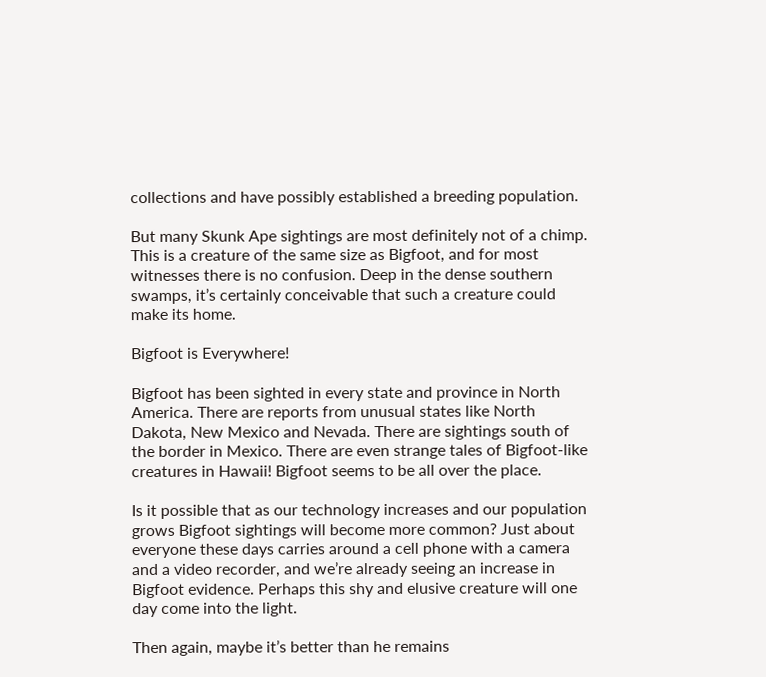collections and have possibly established a breeding population.

But many Skunk Ape sightings are most definitely not of a chimp. This is a creature of the same size as Bigfoot, and for most witnesses there is no confusion. Deep in the dense southern swamps, it’s certainly conceivable that such a creature could make its home.

Bigfoot is Everywhere!

Bigfoot has been sighted in every state and province in North America. There are reports from unusual states like North Dakota, New Mexico and Nevada. There are sightings south of the border in Mexico. There are even strange tales of Bigfoot-like creatures in Hawaii! Bigfoot seems to be all over the place.

Is it possible that as our technology increases and our population grows Bigfoot sightings will become more common? Just about everyone these days carries around a cell phone with a camera and a video recorder, and we’re already seeing an increase in Bigfoot evidence. Perhaps this shy and elusive creature will one day come into the light.

Then again, maybe it’s better than he remains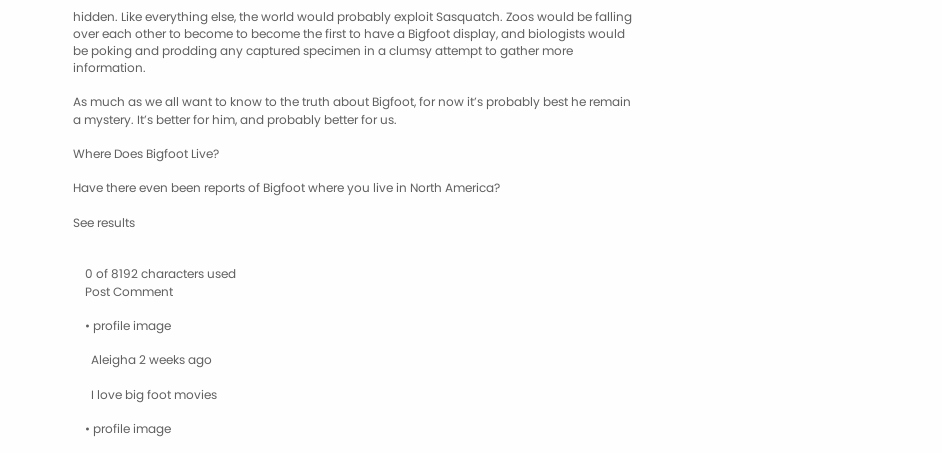hidden. Like everything else, the world would probably exploit Sasquatch. Zoos would be falling over each other to become to become the first to have a Bigfoot display, and biologists would be poking and prodding any captured specimen in a clumsy attempt to gather more information.

As much as we all want to know to the truth about Bigfoot, for now it’s probably best he remain a mystery. It’s better for him, and probably better for us.

Where Does Bigfoot Live?

Have there even been reports of Bigfoot where you live in North America?

See results


    0 of 8192 characters used
    Post Comment

    • profile image

      Aleigha 2 weeks ago

      I love big foot movies

    • profile image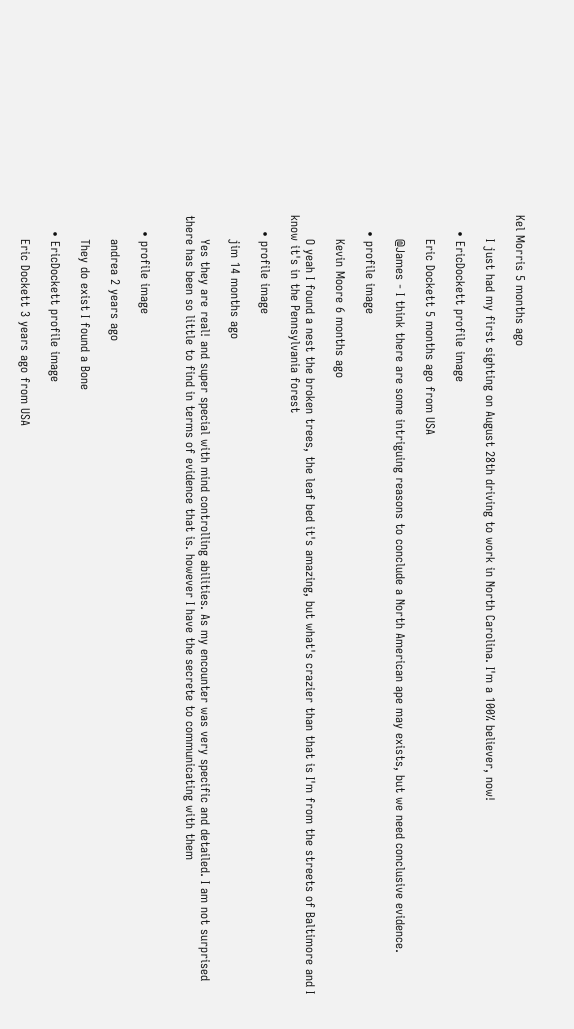Kel Morris 5 months ago

      I just had my first sighting on August 28th driving to work in North Carolina. I'm a 100% believer, now!

    • EricDockett profile image

      Eric Dockett 5 months ago from USA

      @James - I think there are some intriguing reasons to conclude a North American ape may exists, but we need conclusive evidence.

    • profile image

      Kevin Moore 6 months ago

      O yeah I found a nest the broken trees, the leaf bed it's amazing, but what's crazier than that is I'm from the streets of Baltimore and I know it's in the Pennsylvania forest

    • profile image

      jim 14 months ago

      Yes they are real! and super special with mind controlling abilities. As my encounter was very specific and detailed. I am not surprised there has been so little to find in terms of evidence that is. however I have the secrete to communicating with them


    • profile image

      andrea 2 years ago

      They do exist I found a Bone

    • EricDockett profile image

      Eric Dockett 3 years ago from USA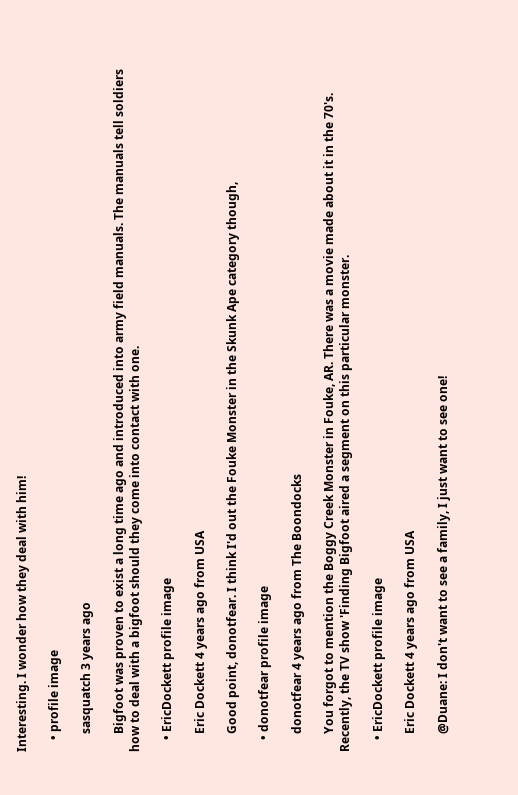Interesting. I wonder how they deal with him!

    • profile image

      sasquatch 3 years ago

      Bigfoot was proven to exist a long time ago and introduced into army field manuals. The manuals tell soldiers how to deal with a bigfoot should they come into contact with one.

    • EricDockett profile image

      Eric Dockett 4 years ago from USA

      Good point, donotfear. I think I'd out the Fouke Monster in the Skunk Ape category though,

    • donotfear profile image

      donotfear 4 years ago from The Boondocks

      You forgot to mention the Boggy Creek Monster in Fouke, AR. There was a movie made about it in the 70's. Recently, the TV show 'Finding Bigfoot aired a segment on this particular monster.

    • EricDockett profile image

      Eric Dockett 4 years ago from USA

      @Duane: I don't want to see a family, I just want to see one!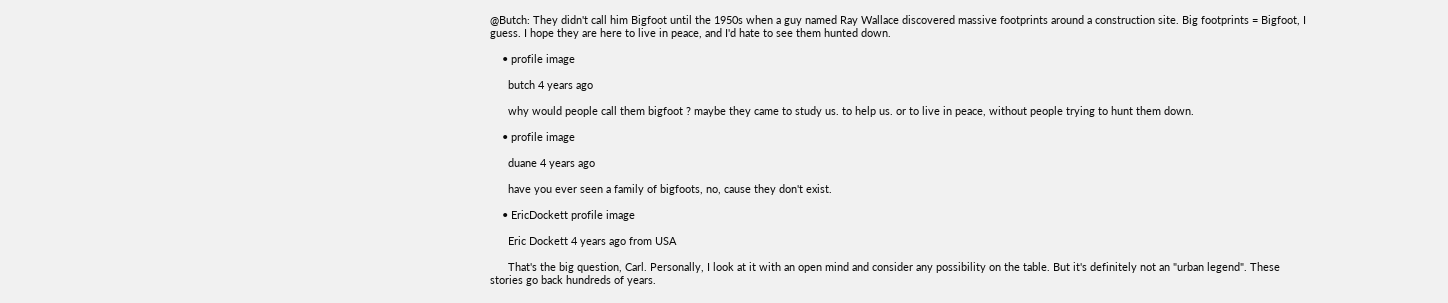@Butch: They didn't call him Bigfoot until the 1950s when a guy named Ray Wallace discovered massive footprints around a construction site. Big footprints = Bigfoot, I guess. I hope they are here to live in peace, and I'd hate to see them hunted down.

    • profile image

      butch 4 years ago

      why would people call them bigfoot ? maybe they came to study us. to help us. or to live in peace, without people trying to hunt them down.

    • profile image

      duane 4 years ago

      have you ever seen a family of bigfoots, no, cause they don't exist.

    • EricDockett profile image

      Eric Dockett 4 years ago from USA

      That's the big question, Carl. Personally, I look at it with an open mind and consider any possibility on the table. But it's definitely not an "urban legend". These stories go back hundreds of years.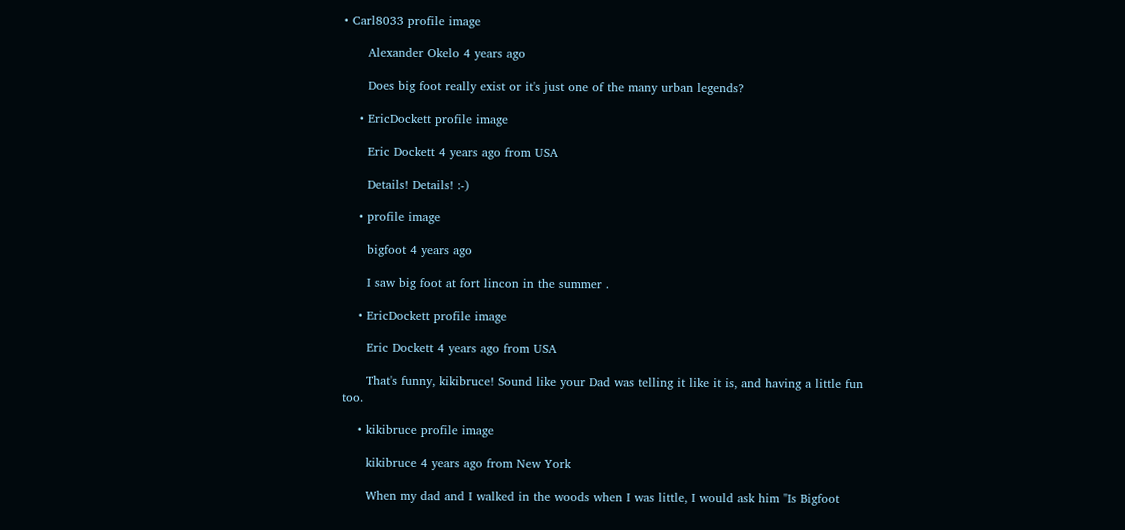• Carl8033 profile image

      Alexander Okelo 4 years ago

      Does big foot really exist or it's just one of the many urban legends?

    • EricDockett profile image

      Eric Dockett 4 years ago from USA

      Details! Details! :-)

    • profile image

      bigfoot 4 years ago

      I saw big foot at fort lincon in the summer .

    • EricDockett profile image

      Eric Dockett 4 years ago from USA

      That's funny, kikibruce! Sound like your Dad was telling it like it is, and having a little fun too.

    • kikibruce profile image

      kikibruce 4 years ago from New York

      When my dad and I walked in the woods when I was little, I would ask him "Is Bigfoot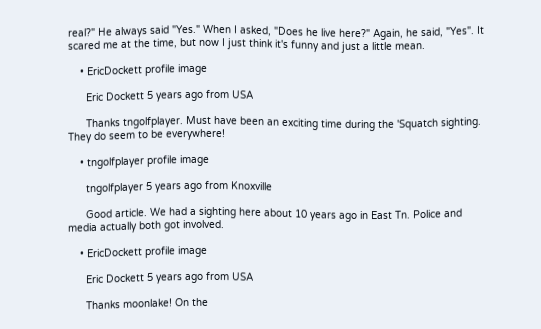real?" He always said "Yes." When I asked, "Does he live here?" Again, he said, "Yes". It scared me at the time, but now I just think it's funny and just a little mean.

    • EricDockett profile image

      Eric Dockett 5 years ago from USA

      Thanks tngolfplayer. Must have been an exciting time during the 'Squatch sighting. They do seem to be everywhere!

    • tngolfplayer profile image

      tngolfplayer 5 years ago from Knoxville

      Good article. We had a sighting here about 10 years ago in East Tn. Police and media actually both got involved.

    • EricDockett profile image

      Eric Dockett 5 years ago from USA

      Thanks moonlake! On the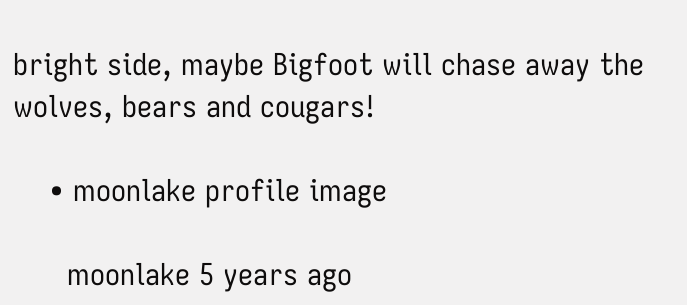bright side, maybe Bigfoot will chase away the wolves, bears and cougars!

    • moonlake profile image

      moonlake 5 years ago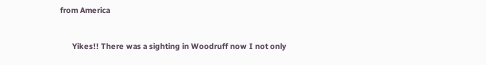from America

      Yikes!! There was a sighting in Woodruff now I not only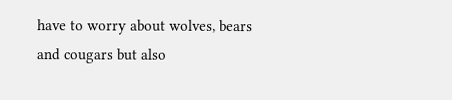have to worry about wolves, bears and cougars but also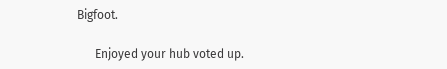Bigfoot.

      Enjoyed your hub voted up.